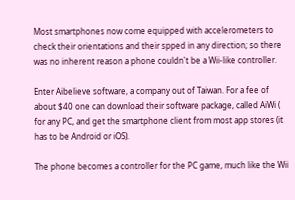Most smartphones now come equipped with accelerometers to check their orientations and their spped in any direction; so there was no inherent reason a phone couldn't be a Wii-like controller.

Enter Aibelieve software, a company out of Taiwan. For a fee of about $40 one can download their software package, called AiWi ( for any PC, and get the smartphone client from most app stores (it has to be Android or iOS).

The phone becomes a controller for the PC game, much like the Wii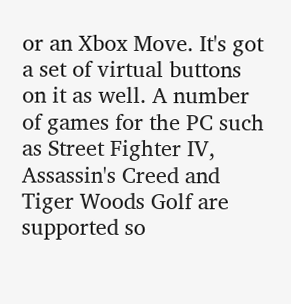or an Xbox Move. It's got a set of virtual buttons on it as well. A number of games for the PC such as Street Fighter IV, Assassin's Creed and Tiger Woods Golf are supported so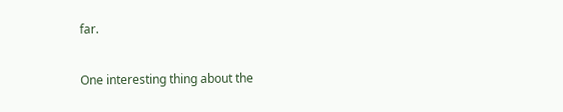far.

One interesting thing about the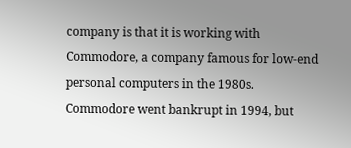company is that it is working with Commodore, a company famous for low-end personal computers in the 1980s. Commodore went bankrupt in 1994, but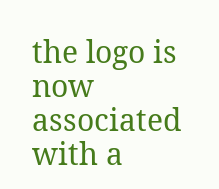the logo is now associated with a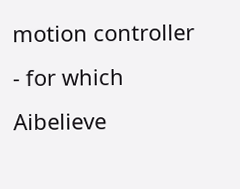motion controller - for which Aibelieve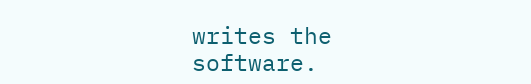writes the software.